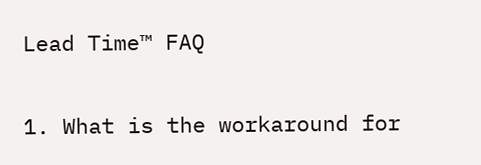Lead Time™ FAQ

1. What is the workaround for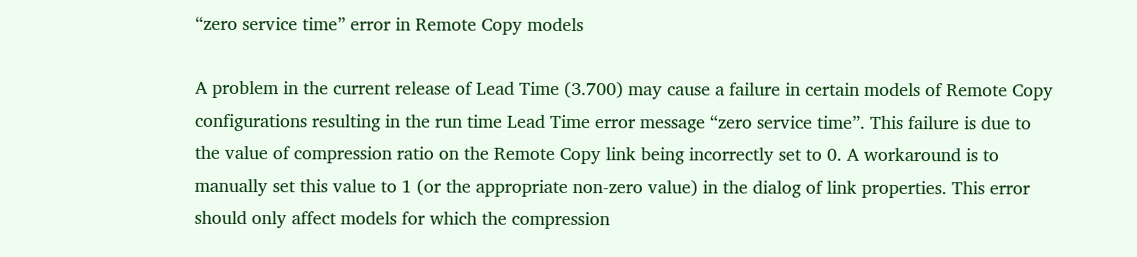“zero service time” error in Remote Copy models

A problem in the current release of Lead Time (3.700) may cause a failure in certain models of Remote Copy configurations resulting in the run time Lead Time error message “zero service time”. This failure is due to the value of compression ratio on the Remote Copy link being incorrectly set to 0. A workaround is to manually set this value to 1 (or the appropriate non-zero value) in the dialog of link properties. This error should only affect models for which the compression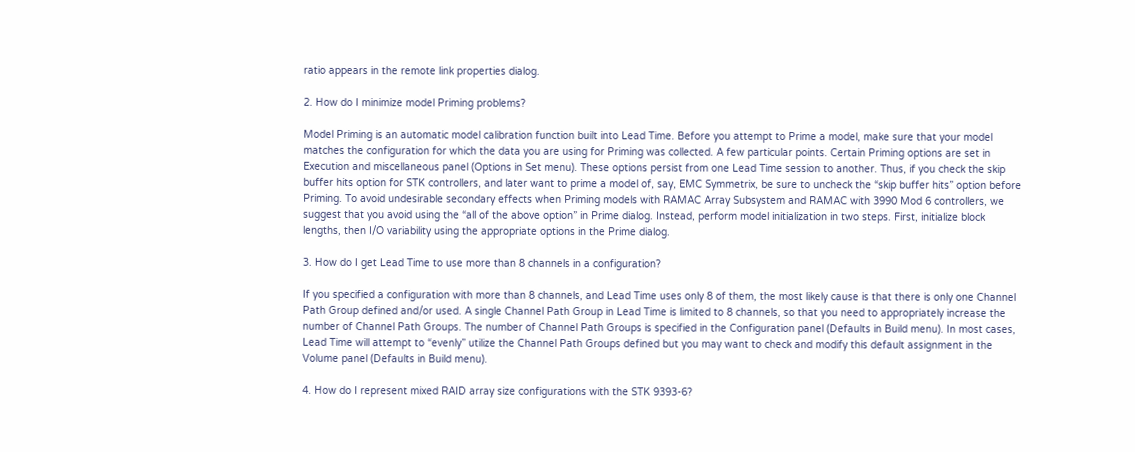ratio appears in the remote link properties dialog.

2. How do I minimize model Priming problems?

Model Priming is an automatic model calibration function built into Lead Time. Before you attempt to Prime a model, make sure that your model matches the configuration for which the data you are using for Priming was collected. A few particular points. Certain Priming options are set in Execution and miscellaneous panel (Options in Set menu). These options persist from one Lead Time session to another. Thus, if you check the skip buffer hits option for STK controllers, and later want to prime a model of, say, EMC Symmetrix, be sure to uncheck the “skip buffer hits” option before Priming. To avoid undesirable secondary effects when Priming models with RAMAC Array Subsystem and RAMAC with 3990 Mod 6 controllers, we suggest that you avoid using the “all of the above option” in Prime dialog. Instead, perform model initialization in two steps. First, initialize block lengths, then I/O variability using the appropriate options in the Prime dialog.

3. How do I get Lead Time to use more than 8 channels in a configuration?

If you specified a configuration with more than 8 channels, and Lead Time uses only 8 of them, the most likely cause is that there is only one Channel Path Group defined and/or used. A single Channel Path Group in Lead Time is limited to 8 channels, so that you need to appropriately increase the number of Channel Path Groups. The number of Channel Path Groups is specified in the Configuration panel (Defaults in Build menu). In most cases, Lead Time will attempt to “evenly” utilize the Channel Path Groups defined but you may want to check and modify this default assignment in the Volume panel (Defaults in Build menu).

4. How do I represent mixed RAID array size configurations with the STK 9393-6?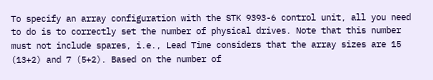To specify an array configuration with the STK 9393-6 control unit, all you need to do is to correctly set the number of physical drives. Note that this number must not include spares, i.e., Lead Time considers that the array sizes are 15 (13+2) and 7 (5+2). Based on the number of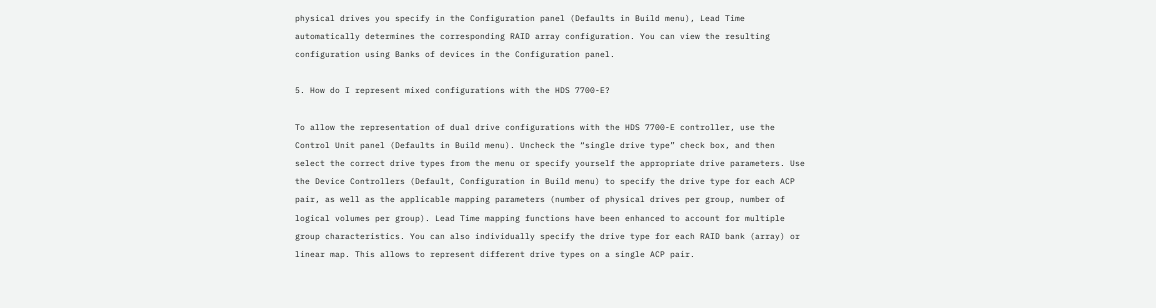physical drives you specify in the Configuration panel (Defaults in Build menu), Lead Time automatically determines the corresponding RAID array configuration. You can view the resulting configuration using Banks of devices in the Configuration panel.

5. How do I represent mixed configurations with the HDS 7700-E?

To allow the representation of dual drive configurations with the HDS 7700-E controller, use the Control Unit panel (Defaults in Build menu). Uncheck the “single drive type” check box, and then select the correct drive types from the menu or specify yourself the appropriate drive parameters. Use the Device Controllers (Default, Configuration in Build menu) to specify the drive type for each ACP pair, as well as the applicable mapping parameters (number of physical drives per group, number of logical volumes per group). Lead Time mapping functions have been enhanced to account for multiple group characteristics. You can also individually specify the drive type for each RAID bank (array) or linear map. This allows to represent different drive types on a single ACP pair.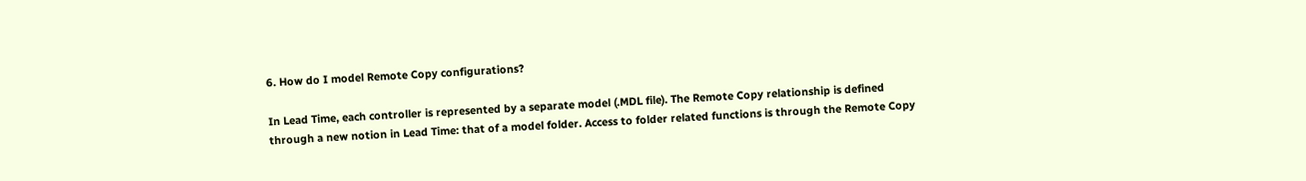6. How do I model Remote Copy configurations?

In Lead Time, each controller is represented by a separate model (.MDL file). The Remote Copy relationship is defined through a new notion in Lead Time: that of a model folder. Access to folder related functions is through the Remote Copy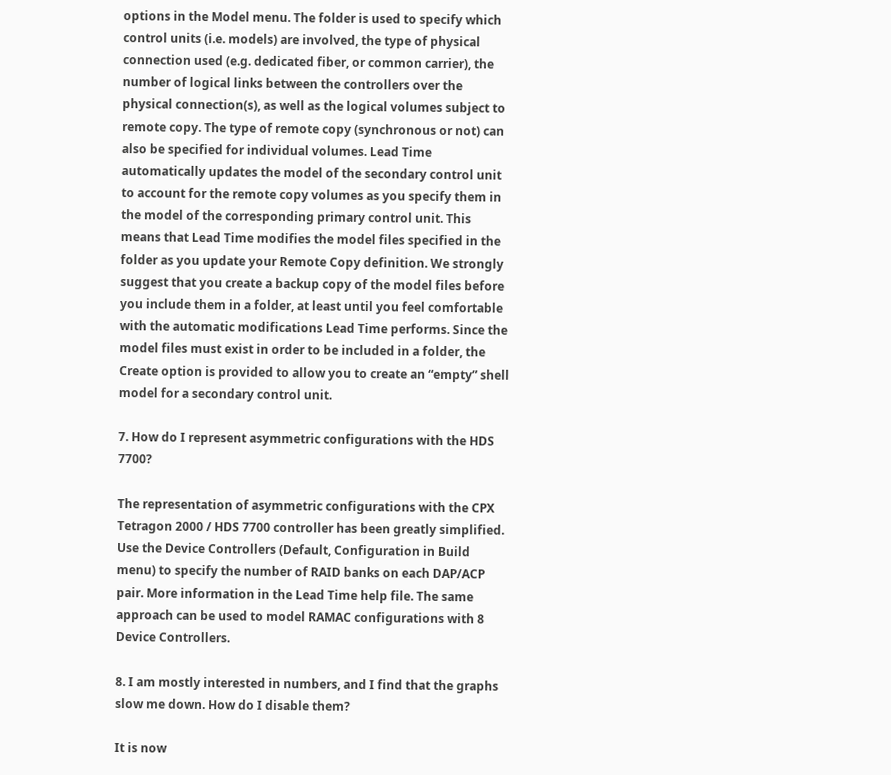options in the Model menu. The folder is used to specify which control units (i.e. models) are involved, the type of physical connection used (e.g. dedicated fiber, or common carrier), the number of logical links between the controllers over the physical connection(s), as well as the logical volumes subject to remote copy. The type of remote copy (synchronous or not) can also be specified for individual volumes. Lead Time automatically updates the model of the secondary control unit to account for the remote copy volumes as you specify them in the model of the corresponding primary control unit. This means that Lead Time modifies the model files specified in the folder as you update your Remote Copy definition. We strongly suggest that you create a backup copy of the model files before you include them in a folder, at least until you feel comfortable with the automatic modifications Lead Time performs. Since the model files must exist in order to be included in a folder, the Create option is provided to allow you to create an “empty” shell model for a secondary control unit.

7. How do I represent asymmetric configurations with the HDS 7700?

The representation of asymmetric configurations with the CPX Tetragon 2000 / HDS 7700 controller has been greatly simplified. Use the Device Controllers (Default, Configuration in Build menu) to specify the number of RAID banks on each DAP/ACP pair. More information in the Lead Time help file. The same approach can be used to model RAMAC configurations with 8 Device Controllers.

8. I am mostly interested in numbers, and I find that the graphs slow me down. How do I disable them?

It is now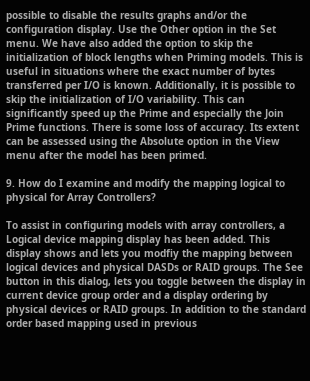possible to disable the results graphs and/or the configuration display. Use the Other option in the Set menu. We have also added the option to skip the initialization of block lengths when Priming models. This is useful in situations where the exact number of bytes transferred per I/O is known. Additionally, it is possible to skip the initialization of I/O variability. This can significantly speed up the Prime and especially the Join Prime functions. There is some loss of accuracy. Its extent can be assessed using the Absolute option in the View menu after the model has been primed.

9. How do I examine and modify the mapping logical to physical for Array Controllers?

To assist in configuring models with array controllers, a Logical device mapping display has been added. This display shows and lets you modfiy the mapping between logical devices and physical DASDs or RAID groups. The See button in this dialog, lets you toggle between the display in current device group order and a display ordering by physical devices or RAID groups. In addition to the standard order based mapping used in previous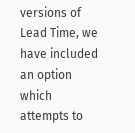versions of Lead Time, we have included an option which attempts to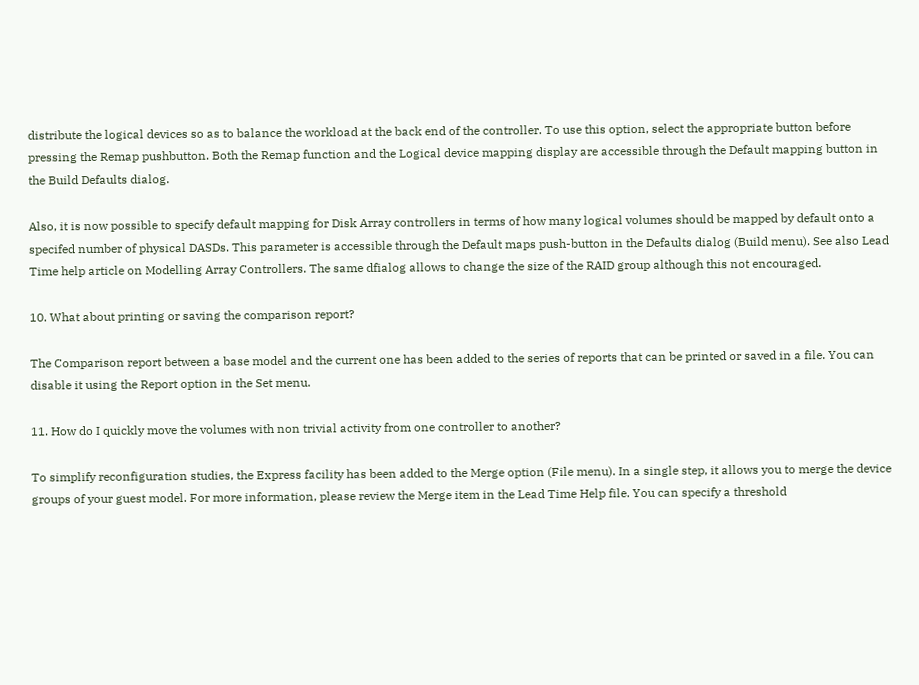distribute the logical devices so as to balance the workload at the back end of the controller. To use this option, select the appropriate button before pressing the Remap pushbutton. Both the Remap function and the Logical device mapping display are accessible through the Default mapping button in the Build Defaults dialog.

Also, it is now possible to specify default mapping for Disk Array controllers in terms of how many logical volumes should be mapped by default onto a specifed number of physical DASDs. This parameter is accessible through the Default maps push-button in the Defaults dialog (Build menu). See also Lead Time help article on Modelling Array Controllers. The same dfialog allows to change the size of the RAID group although this not encouraged.

10. What about printing or saving the comparison report?

The Comparison report between a base model and the current one has been added to the series of reports that can be printed or saved in a file. You can disable it using the Report option in the Set menu.

11. How do I quickly move the volumes with non trivial activity from one controller to another?

To simplify reconfiguration studies, the Express facility has been added to the Merge option (File menu). In a single step, it allows you to merge the device groups of your guest model. For more information, please review the Merge item in the Lead Time Help file. You can specify a threshold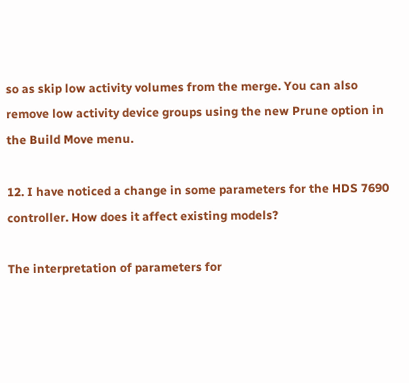so as skip low activity volumes from the merge. You can also remove low activity device groups using the new Prune option in the Build Move menu.

12. I have noticed a change in some parameters for the HDS 7690 controller. How does it affect existing models?

The interpretation of parameters for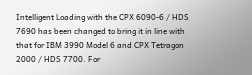Intelligent Loading with the CPX 6090-6 / HDS 7690 has been changed to bring it in line with that for IBM 3990 Model 6 and CPX Tetragon 2000 / HDS 7700. For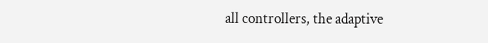all controllers, the adaptive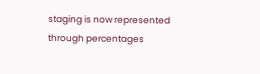staging is now represented through percentages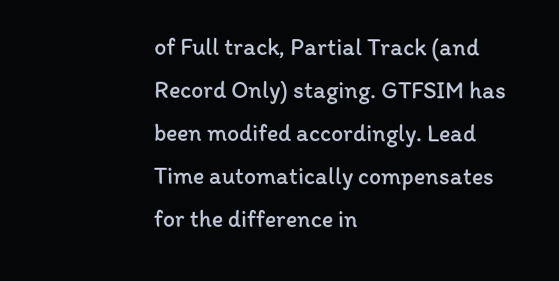of Full track, Partial Track (and Record Only) staging. GTFSIM has been modifed accordingly. Lead Time automatically compensates for the difference in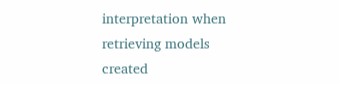interpretation when retrieving models created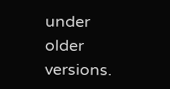under older versions.